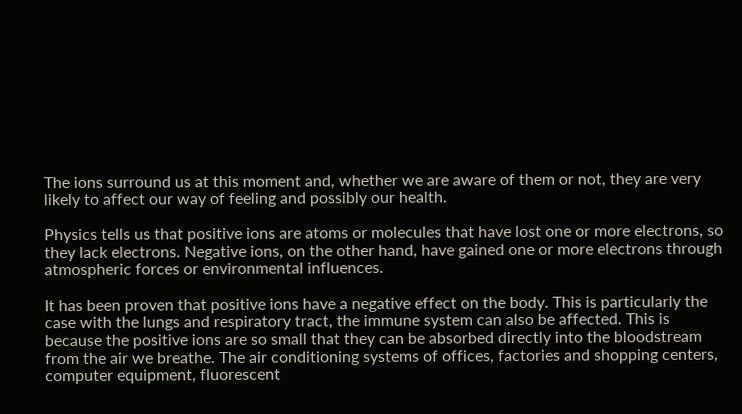The ions surround us at this moment and, whether we are aware of them or not, they are very likely to affect our way of feeling and possibly our health.

Physics tells us that positive ions are atoms or molecules that have lost one or more electrons, so they lack electrons. Negative ions, on the other hand, have gained one or more electrons through atmospheric forces or environmental influences.

It has been proven that positive ions have a negative effect on the body. This is particularly the case with the lungs and respiratory tract, the immune system can also be affected. This is because the positive ions are so small that they can be absorbed directly into the bloodstream from the air we breathe. The air conditioning systems of offices, factories and shopping centers, computer equipment, fluorescent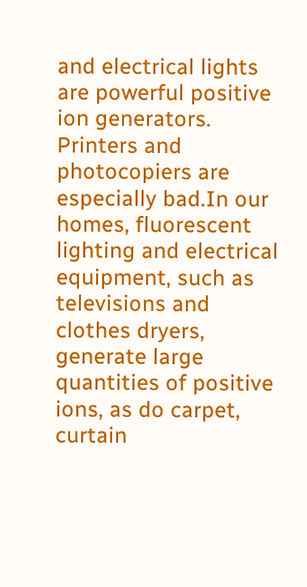and electrical lights are powerful positive ion generators. Printers and photocopiers are especially bad.In our homes, fluorescent lighting and electrical equipment, such as televisions and clothes dryers, generate large quantities of positive ions, as do carpet, curtain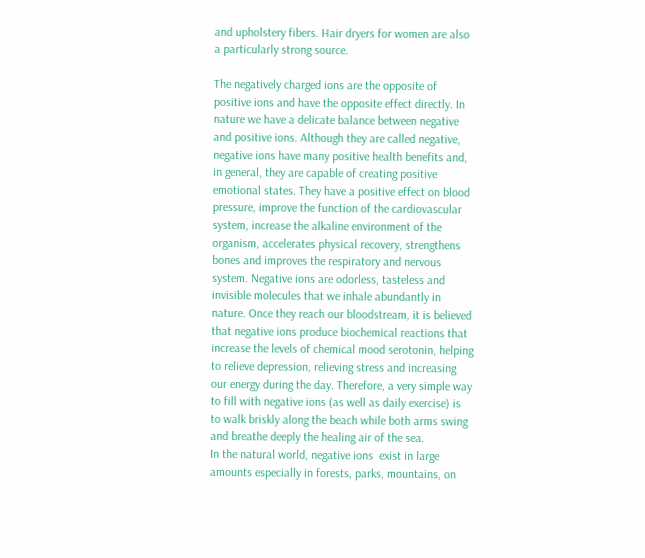and upholstery fibers. Hair dryers for women are also a particularly strong source.

The negatively charged ions are the opposite of positive ions and have the opposite effect directly. In nature we have a delicate balance between negative and positive ions. Although they are called negative, negative ions have many positive health benefits and, in general, they are capable of creating positive emotional states. They have a positive effect on blood pressure, improve the function of the cardiovascular system, increase the alkaline environment of the organism, accelerates physical recovery, strengthens bones and improves the respiratory and nervous system. Negative ions are odorless, tasteless and invisible molecules that we inhale abundantly in nature. Once they reach our bloodstream, it is believed that negative ions produce biochemical reactions that increase the levels of chemical mood serotonin, helping to relieve depression, relieving stress and increasing our energy during the day. Therefore, a very simple way to fill with negative ions (as well as daily exercise) is to walk briskly along the beach while both arms swing and breathe deeply the healing air of the sea.
In the natural world, negative ions  exist in large amounts especially in forests, parks, mountains, on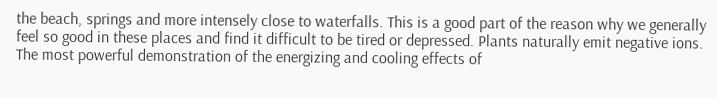the beach, springs and more intensely close to waterfalls. This is a good part of the reason why we generally feel so good in these places and find it difficult to be tired or depressed. Plants naturally emit negative ions. The most powerful demonstration of the energizing and cooling effects of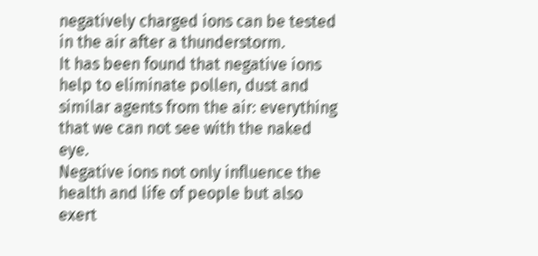negatively charged ions can be tested in the air after a thunderstorm.
It has been found that negative ions help to eliminate pollen, dust and similar agents from the air: everything that we can not see with the naked eye.
Negative ions not only influence the health and life of people but also exert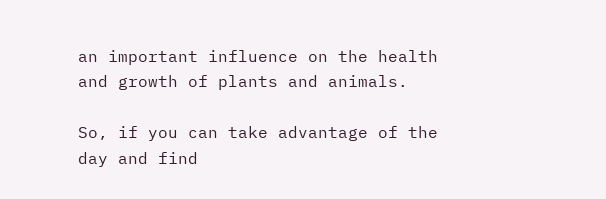an important influence on the health and growth of plants and animals.

So, if you can take advantage of the day and find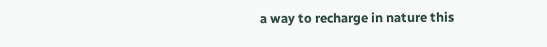a way to recharge in nature this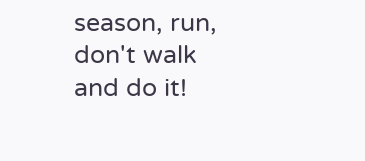season, run, don't walk and do it!